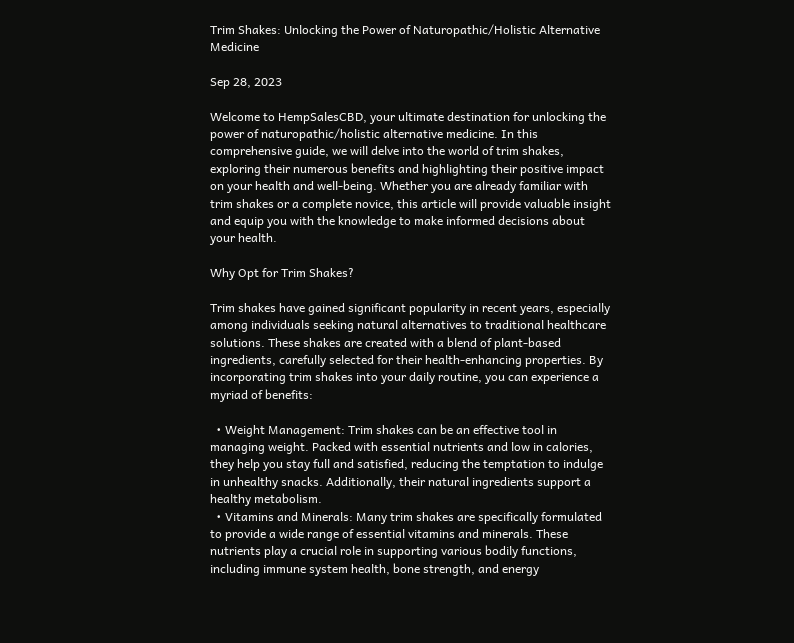Trim Shakes: Unlocking the Power of Naturopathic/Holistic Alternative Medicine

Sep 28, 2023

Welcome to HempSalesCBD, your ultimate destination for unlocking the power of naturopathic/holistic alternative medicine. In this comprehensive guide, we will delve into the world of trim shakes, exploring their numerous benefits and highlighting their positive impact on your health and well-being. Whether you are already familiar with trim shakes or a complete novice, this article will provide valuable insight and equip you with the knowledge to make informed decisions about your health.

Why Opt for Trim Shakes?

Trim shakes have gained significant popularity in recent years, especially among individuals seeking natural alternatives to traditional healthcare solutions. These shakes are created with a blend of plant-based ingredients, carefully selected for their health-enhancing properties. By incorporating trim shakes into your daily routine, you can experience a myriad of benefits:

  • Weight Management: Trim shakes can be an effective tool in managing weight. Packed with essential nutrients and low in calories, they help you stay full and satisfied, reducing the temptation to indulge in unhealthy snacks. Additionally, their natural ingredients support a healthy metabolism.
  • Vitamins and Minerals: Many trim shakes are specifically formulated to provide a wide range of essential vitamins and minerals. These nutrients play a crucial role in supporting various bodily functions, including immune system health, bone strength, and energy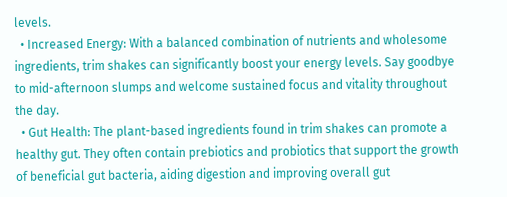levels.
  • Increased Energy: With a balanced combination of nutrients and wholesome ingredients, trim shakes can significantly boost your energy levels. Say goodbye to mid-afternoon slumps and welcome sustained focus and vitality throughout the day.
  • Gut Health: The plant-based ingredients found in trim shakes can promote a healthy gut. They often contain prebiotics and probiotics that support the growth of beneficial gut bacteria, aiding digestion and improving overall gut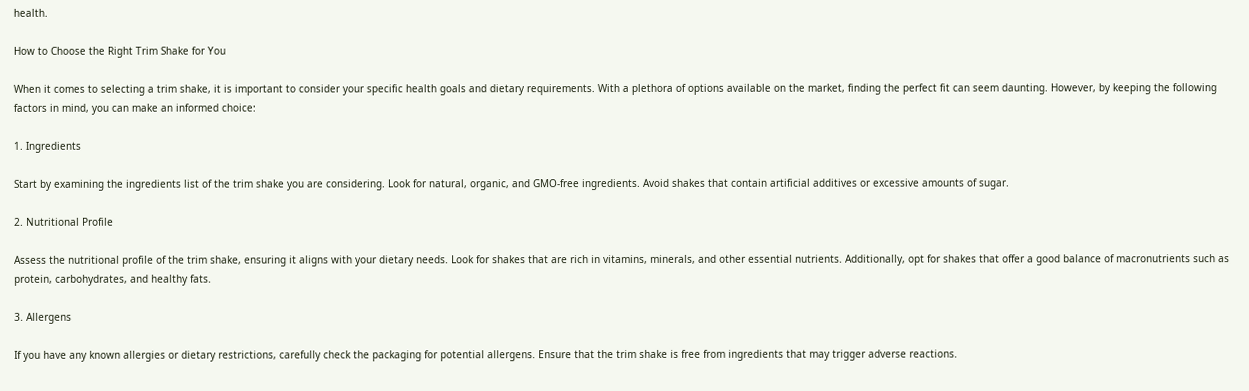health.

How to Choose the Right Trim Shake for You

When it comes to selecting a trim shake, it is important to consider your specific health goals and dietary requirements. With a plethora of options available on the market, finding the perfect fit can seem daunting. However, by keeping the following factors in mind, you can make an informed choice:

1. Ingredients

Start by examining the ingredients list of the trim shake you are considering. Look for natural, organic, and GMO-free ingredients. Avoid shakes that contain artificial additives or excessive amounts of sugar.

2. Nutritional Profile

Assess the nutritional profile of the trim shake, ensuring it aligns with your dietary needs. Look for shakes that are rich in vitamins, minerals, and other essential nutrients. Additionally, opt for shakes that offer a good balance of macronutrients such as protein, carbohydrates, and healthy fats.

3. Allergens

If you have any known allergies or dietary restrictions, carefully check the packaging for potential allergens. Ensure that the trim shake is free from ingredients that may trigger adverse reactions.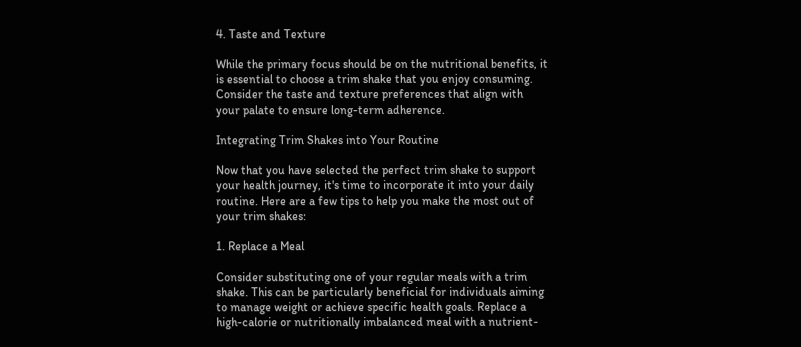4. Taste and Texture

While the primary focus should be on the nutritional benefits, it is essential to choose a trim shake that you enjoy consuming. Consider the taste and texture preferences that align with your palate to ensure long-term adherence.

Integrating Trim Shakes into Your Routine

Now that you have selected the perfect trim shake to support your health journey, it's time to incorporate it into your daily routine. Here are a few tips to help you make the most out of your trim shakes:

1. Replace a Meal

Consider substituting one of your regular meals with a trim shake. This can be particularly beneficial for individuals aiming to manage weight or achieve specific health goals. Replace a high-calorie or nutritionally imbalanced meal with a nutrient-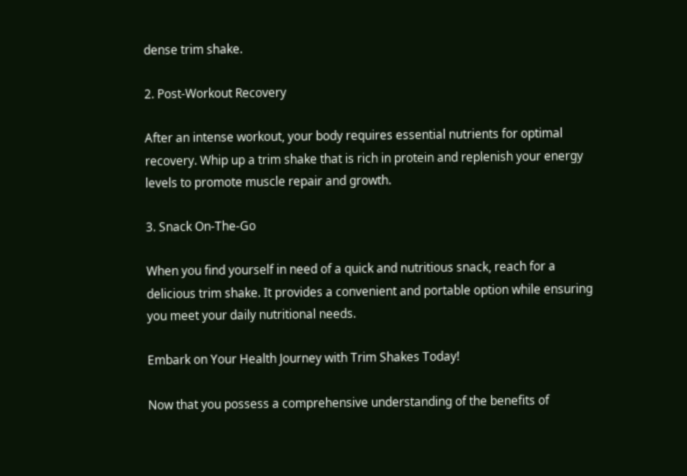dense trim shake.

2. Post-Workout Recovery

After an intense workout, your body requires essential nutrients for optimal recovery. Whip up a trim shake that is rich in protein and replenish your energy levels to promote muscle repair and growth.

3. Snack On-The-Go

When you find yourself in need of a quick and nutritious snack, reach for a delicious trim shake. It provides a convenient and portable option while ensuring you meet your daily nutritional needs.

Embark on Your Health Journey with Trim Shakes Today!

Now that you possess a comprehensive understanding of the benefits of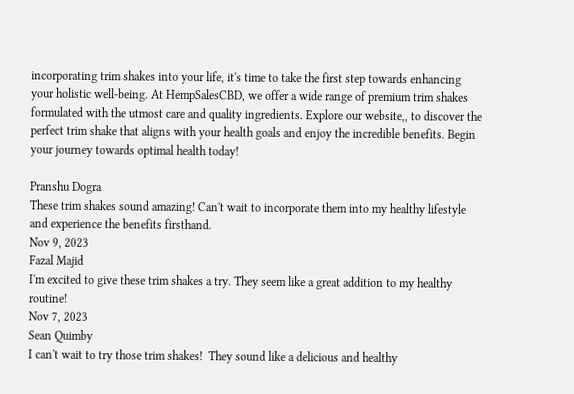incorporating trim shakes into your life, it's time to take the first step towards enhancing your holistic well-being. At HempSalesCBD, we offer a wide range of premium trim shakes formulated with the utmost care and quality ingredients. Explore our website,, to discover the perfect trim shake that aligns with your health goals and enjoy the incredible benefits. Begin your journey towards optimal health today!

Pranshu Dogra
These trim shakes sound amazing! Can't wait to incorporate them into my healthy lifestyle and experience the benefits firsthand.
Nov 9, 2023
Fazal Majid
I'm excited to give these trim shakes a try. They seem like a great addition to my healthy routine!
Nov 7, 2023
Sean Quimby
I can't wait to try those trim shakes!  They sound like a delicious and healthy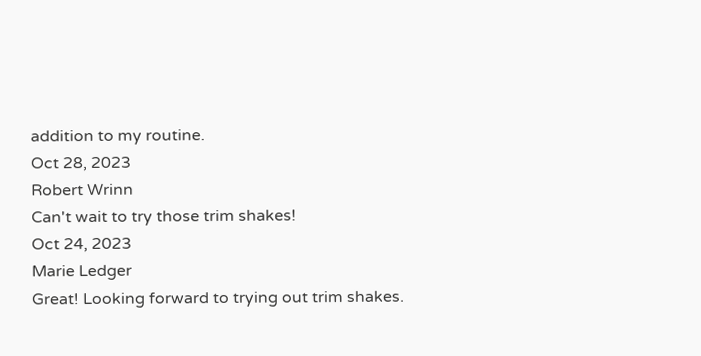addition to my routine.
Oct 28, 2023
Robert Wrinn
Can't wait to try those trim shakes!
Oct 24, 2023
Marie Ledger
Great! Looking forward to trying out trim shakes.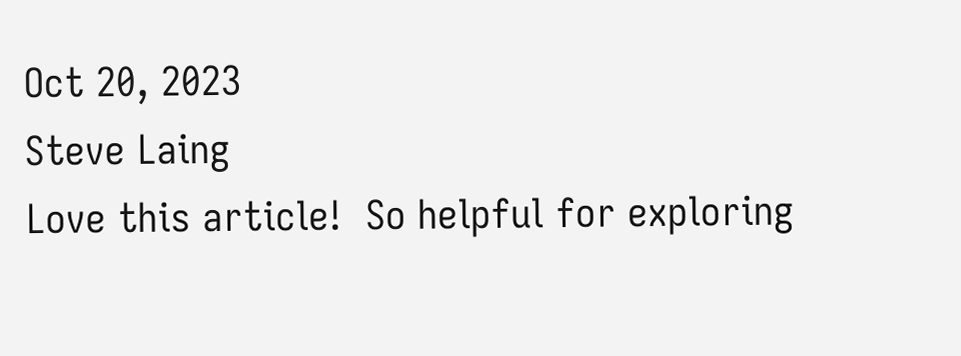Oct 20, 2023
Steve Laing
Love this article!  So helpful for exploring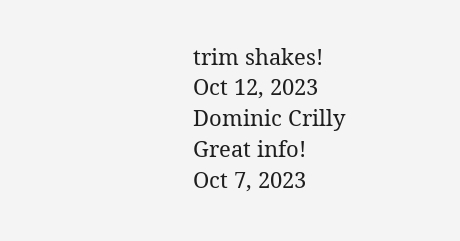trim shakes!
Oct 12, 2023
Dominic Crilly
Great info!
Oct 7, 2023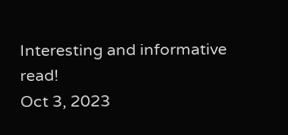Interesting and informative read!
Oct 3, 2023